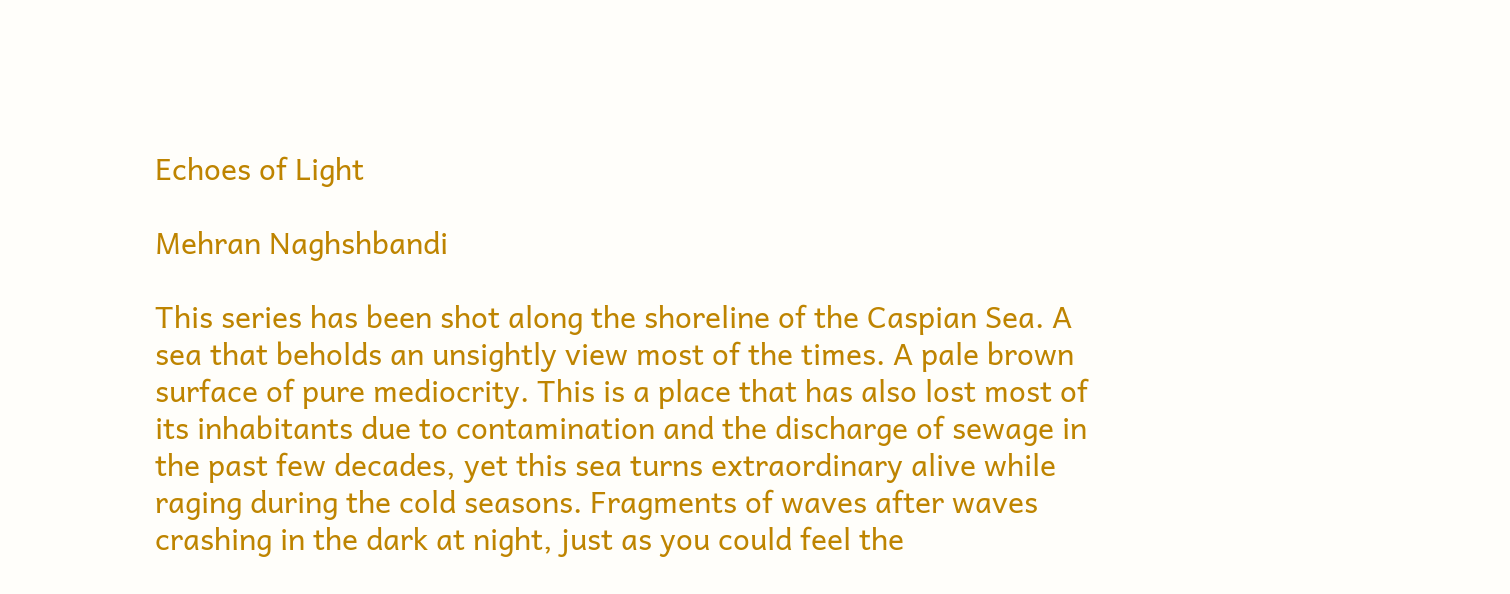Echoes of Light

Mehran Naghshbandi

This series has been shot along the shoreline of the Caspian Sea. A sea that beholds an unsightly view most of the times. A pale brown surface of pure mediocrity. This is a place that has also lost most of its inhabitants due to contamination and the discharge of sewage in the past few decades, yet this sea turns extraordinary alive while raging during the cold seasons. Fragments of waves after waves crashing in the dark at night, just as you could feel the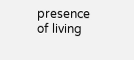presence of living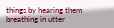things by hearing them breathing in utter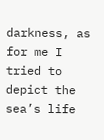darkness, as for me I tried to depict the sea’s life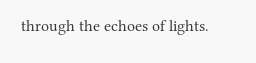through the echoes of lights.